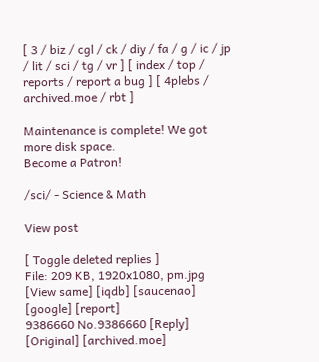[ 3 / biz / cgl / ck / diy / fa / g / ic / jp / lit / sci / tg / vr ] [ index / top / reports / report a bug ] [ 4plebs / archived.moe / rbt ]

Maintenance is complete! We got more disk space.
Become a Patron!

/sci/ - Science & Math

View post

[ Toggle deleted replies ]
File: 209 KB, 1920x1080, pm.jpg [View same] [iqdb] [saucenao] [google] [report]
9386660 No.9386660 [Reply] [Original] [archived.moe]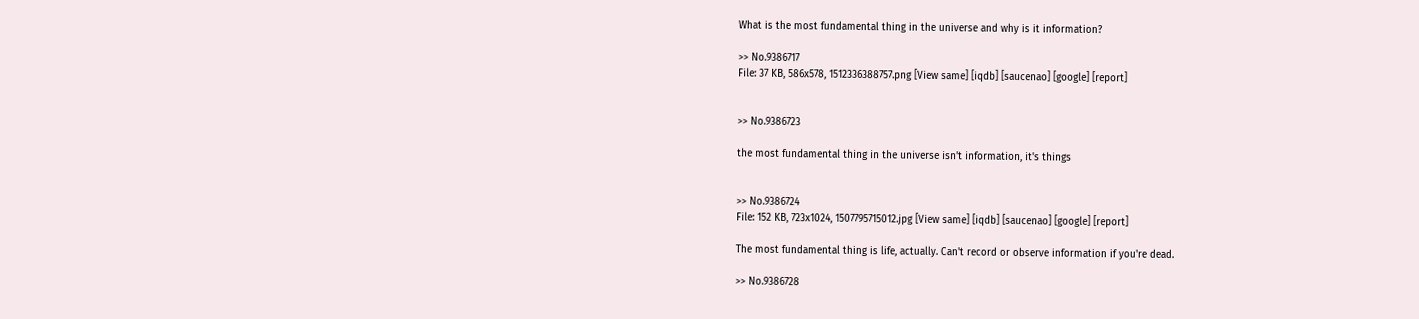What is the most fundamental thing in the universe and why is it information?

>> No.9386717
File: 37 KB, 586x578, 1512336388757.png [View same] [iqdb] [saucenao] [google] [report]


>> No.9386723

the most fundamental thing in the universe isn't information, it's things


>> No.9386724
File: 152 KB, 723x1024, 1507795715012.jpg [View same] [iqdb] [saucenao] [google] [report]

The most fundamental thing is life, actually. Can't record or observe information if you're dead.

>> No.9386728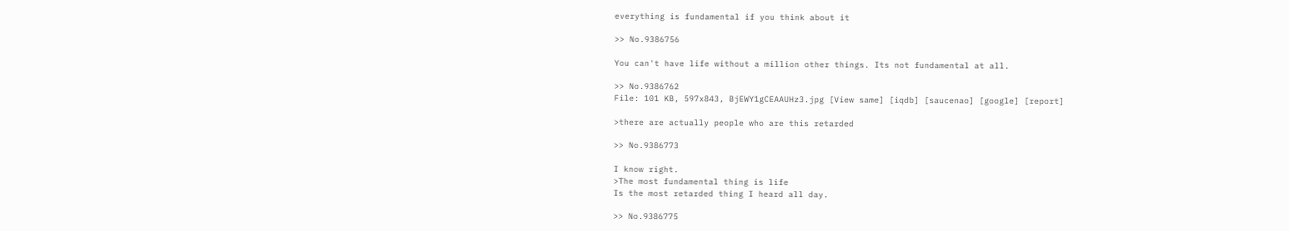everything is fundamental if you think about it

>> No.9386756

You can't have life without a million other things. Its not fundamental at all.

>> No.9386762
File: 101 KB, 597x843, BjEWY1gCEAAUHz3.jpg [View same] [iqdb] [saucenao] [google] [report]

>there are actually people who are this retarded

>> No.9386773

I know right.
>The most fundamental thing is life
Is the most retarded thing I heard all day.

>> No.9386775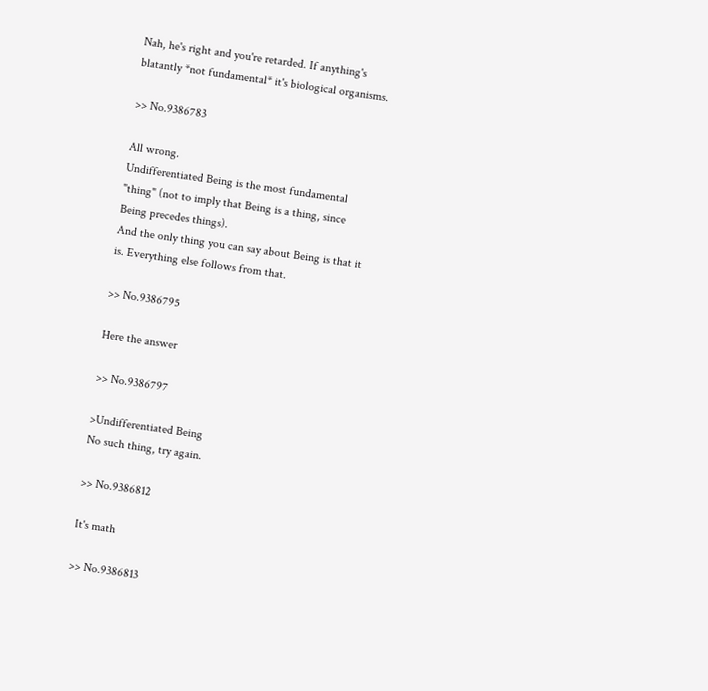Nah, he's right and you're retarded. If anything's blatantly *not fundamental* it's biological organisms.

>> No.9386783

All wrong.
Undifferentiated Being is the most fundamental "thing" (not to imply that Being is a thing, since Being precedes things).
And the only thing you can say about Being is that it is. Everything else follows from that.

>> No.9386795

Here the answer

>> No.9386797

>Undifferentiated Being
No such thing, try again.

>> No.9386812

It's math

>> No.9386813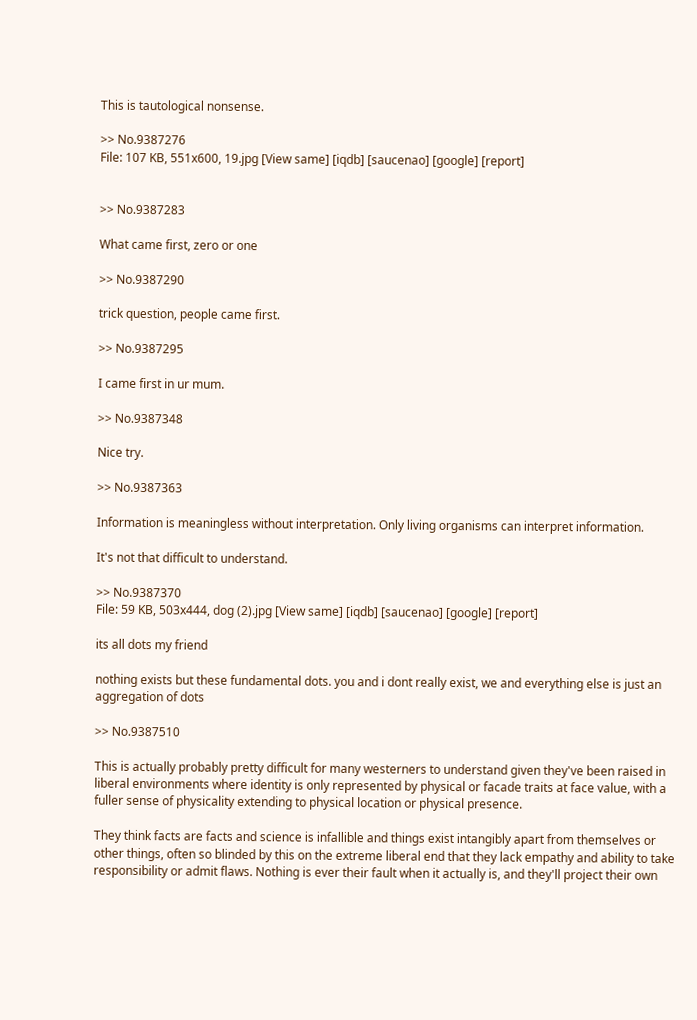This is tautological nonsense.

>> No.9387276
File: 107 KB, 551x600, 19.jpg [View same] [iqdb] [saucenao] [google] [report]


>> No.9387283

What came first, zero or one

>> No.9387290

trick question, people came first.

>> No.9387295

I came first in ur mum.

>> No.9387348

Nice try.

>> No.9387363

Information is meaningless without interpretation. Only living organisms can interpret information.

It's not that difficult to understand.

>> No.9387370
File: 59 KB, 503x444, dog (2).jpg [View same] [iqdb] [saucenao] [google] [report]

its all dots my friend

nothing exists but these fundamental dots. you and i dont really exist, we and everything else is just an aggregation of dots

>> No.9387510

This is actually probably pretty difficult for many westerners to understand given they've been raised in liberal environments where identity is only represented by physical or facade traits at face value, with a fuller sense of physicality extending to physical location or physical presence.

They think facts are facts and science is infallible and things exist intangibly apart from themselves or other things, often so blinded by this on the extreme liberal end that they lack empathy and ability to take responsibility or admit flaws. Nothing is ever their fault when it actually is, and they'll project their own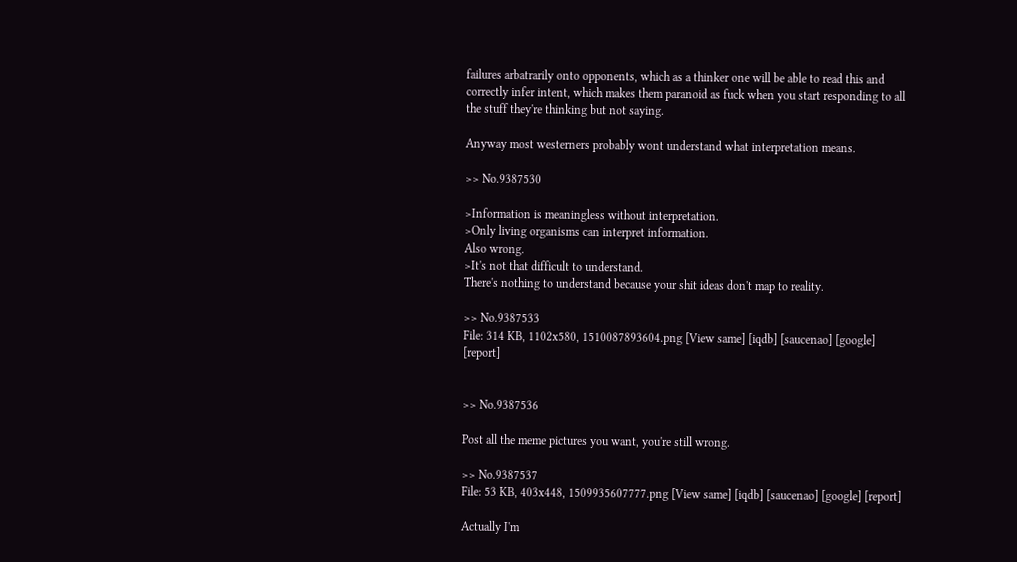failures arbatrarily onto opponents, which as a thinker one will be able to read this and correctly infer intent, which makes them paranoid as fuck when you start responding to all the stuff they're thinking but not saying.

Anyway most westerners probably wont understand what interpretation means.

>> No.9387530

>Information is meaningless without interpretation.
>Only living organisms can interpret information.
Also wrong.
>It's not that difficult to understand.
There's nothing to understand because your shit ideas don't map to reality.

>> No.9387533
File: 314 KB, 1102x580, 1510087893604.png [View same] [iqdb] [saucenao] [google] [report]


>> No.9387536

Post all the meme pictures you want, you're still wrong.

>> No.9387537
File: 53 KB, 403x448, 1509935607777.png [View same] [iqdb] [saucenao] [google] [report]

Actually I'm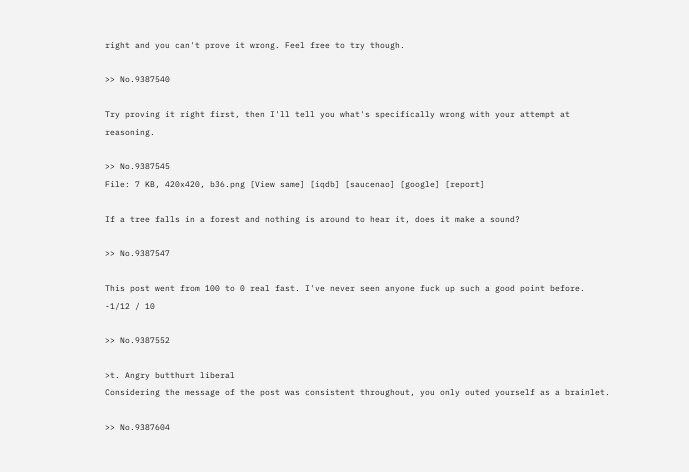right and you can't prove it wrong. Feel free to try though.

>> No.9387540

Try proving it right first, then I'll tell you what's specifically wrong with your attempt at reasoning.

>> No.9387545
File: 7 KB, 420x420, b36.png [View same] [iqdb] [saucenao] [google] [report]

If a tree falls in a forest and nothing is around to hear it, does it make a sound?

>> No.9387547

This post went from 100 to 0 real fast. I've never seen anyone fuck up such a good point before.
-1/12 / 10

>> No.9387552

>t. Angry butthurt liberal
Considering the message of the post was consistent throughout, you only outed yourself as a brainlet.

>> No.9387604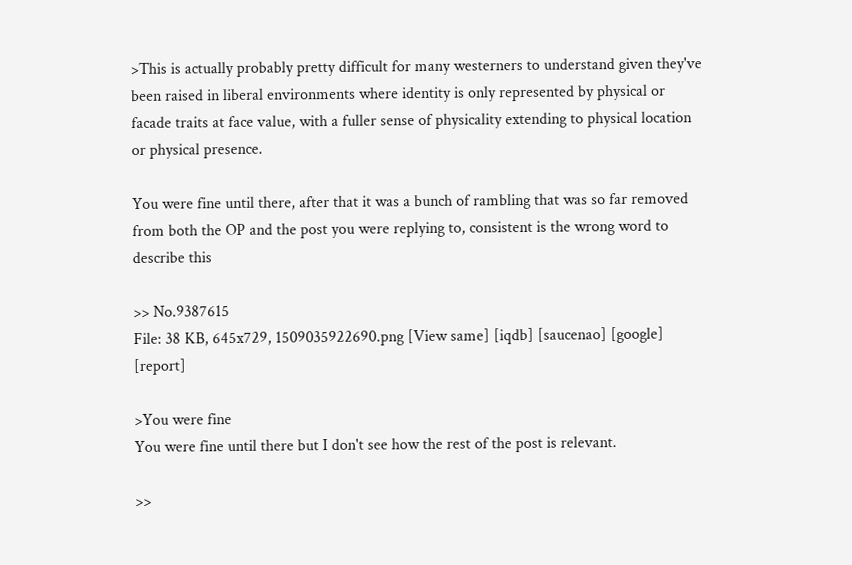>This is actually probably pretty difficult for many westerners to understand given they've been raised in liberal environments where identity is only represented by physical or facade traits at face value, with a fuller sense of physicality extending to physical location or physical presence.

You were fine until there, after that it was a bunch of rambling that was so far removed from both the OP and the post you were replying to, consistent is the wrong word to describe this

>> No.9387615
File: 38 KB, 645x729, 1509035922690.png [View same] [iqdb] [saucenao] [google] [report]

>You were fine
You were fine until there but I don't see how the rest of the post is relevant.

>>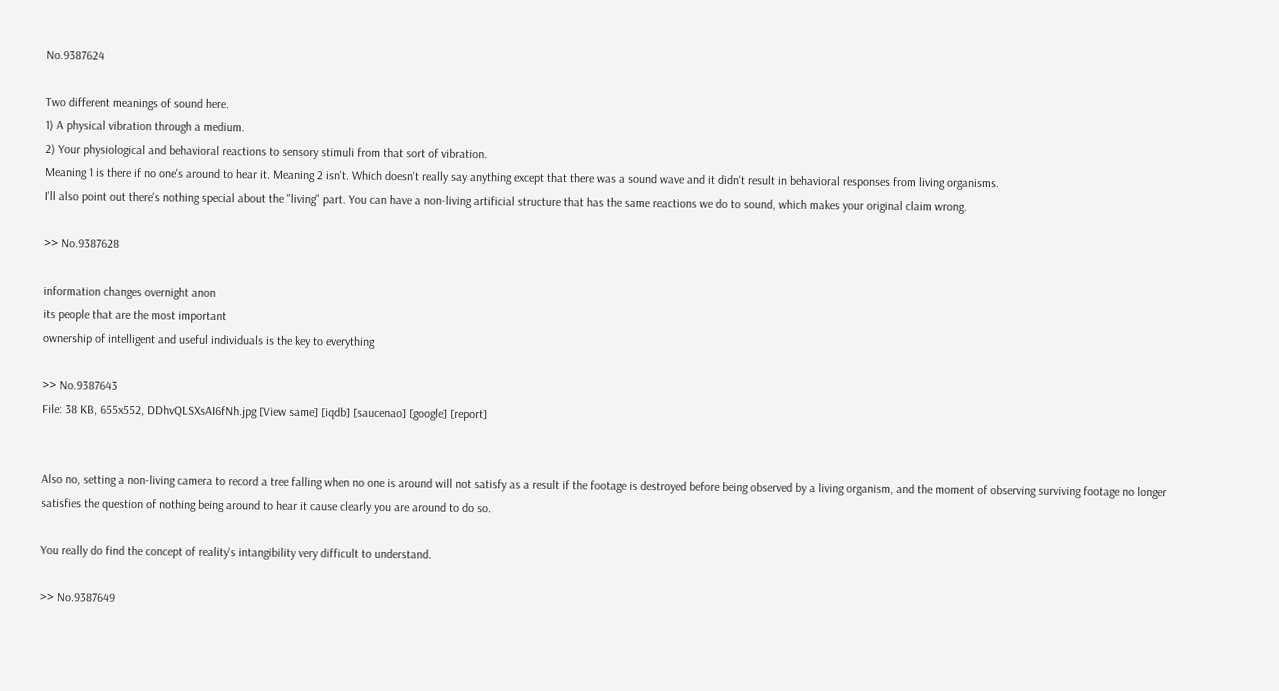No.9387624

Two different meanings of sound here.
1) A physical vibration through a medium.
2) Your physiological and behavioral reactions to sensory stimuli from that sort of vibration.
Meaning 1 is there if no one's around to hear it. Meaning 2 isn't. Which doesn't really say anything except that there was a sound wave and it didn't result in behavioral responses from living organisms.
I'll also point out there's nothing special about the "living" part. You can have a non-living artificial structure that has the same reactions we do to sound, which makes your original claim wrong.

>> No.9387628

information changes overnight anon
its people that are the most important
ownership of intelligent and useful individuals is the key to everything

>> No.9387643
File: 38 KB, 655x552, DDhvQLSXsAI6fNh.jpg [View same] [iqdb] [saucenao] [google] [report]


Also no, setting a non-living camera to record a tree falling when no one is around will not satisfy as a result if the footage is destroyed before being observed by a living organism, and the moment of observing surviving footage no longer satisfies the question of nothing being around to hear it cause clearly you are around to do so.

You really do find the concept of reality's intangibility very difficult to understand.

>> No.9387649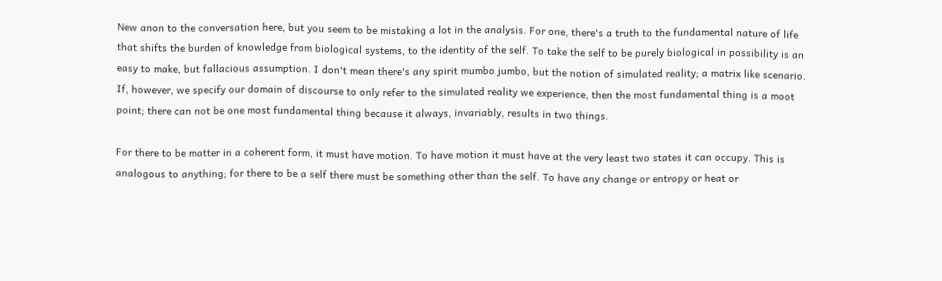New anon to the conversation here, but you seem to be mistaking a lot in the analysis. For one, there's a truth to the fundamental nature of life that shifts the burden of knowledge from biological systems, to the identity of the self. To take the self to be purely biological in possibility is an easy to make, but fallacious assumption. I don't mean there's any spirit mumbo jumbo, but the notion of simulated reality; a matrix like scenario. If, however, we specify our domain of discourse to only refer to the simulated reality we experience, then the most fundamental thing is a moot point; there can not be one most fundamental thing because it always, invariably, results in two things.

For there to be matter in a coherent form, it must have motion. To have motion it must have at the very least two states it can occupy. This is analogous to anything; for there to be a self there must be something other than the self. To have any change or entropy or heat or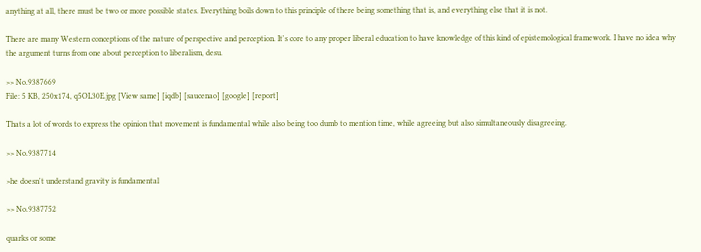anything at all, there must be two or more possible states. Everything boils down to this principle of there being something that is, and everything else that it is not.

There are many Western conceptions of the nature of perspective and perception. It's core to any proper liberal education to have knowledge of this kind of epistemological framework. I have no idea why the argument turns from one about perception to liberalism, desu.

>> No.9387669
File: 5 KB, 250x174, q5OL30E.jpg [View same] [iqdb] [saucenao] [google] [report]

Thats a lot of words to express the opinion that movement is fundamental while also being too dumb to mention time, while agreeing but also simultaneously disagreeing.

>> No.9387714

>he doesn't understand gravity is fundamental

>> No.9387752

quarks or some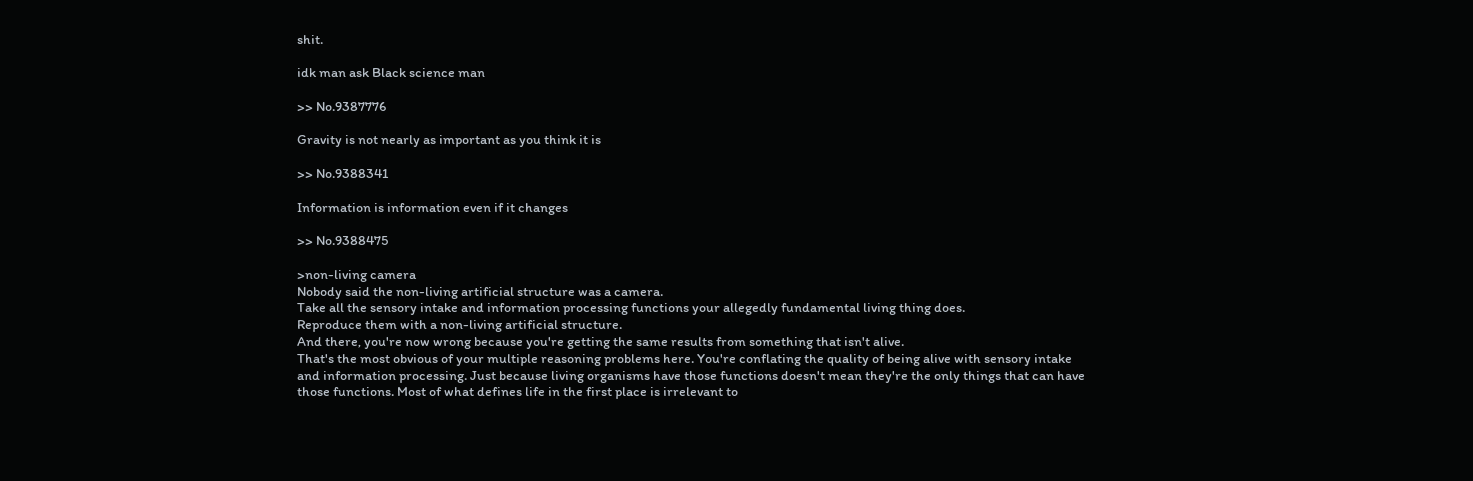shit.

idk man ask Black science man

>> No.9387776

Gravity is not nearly as important as you think it is

>> No.9388341

Information is information even if it changes

>> No.9388475

>non-living camera
Nobody said the non-living artificial structure was a camera.
Take all the sensory intake and information processing functions your allegedly fundamental living thing does.
Reproduce them with a non-living artificial structure.
And there, you're now wrong because you're getting the same results from something that isn't alive.
That's the most obvious of your multiple reasoning problems here. You're conflating the quality of being alive with sensory intake and information processing. Just because living organisms have those functions doesn't mean they're the only things that can have those functions. Most of what defines life in the first place is irrelevant to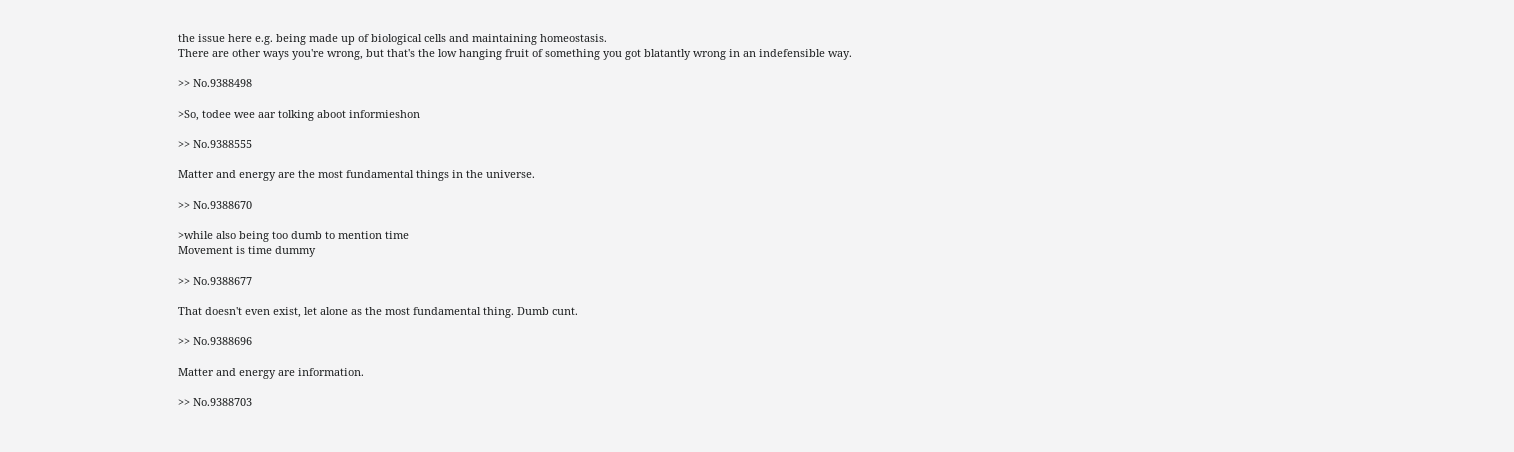the issue here e.g. being made up of biological cells and maintaining homeostasis.
There are other ways you're wrong, but that's the low hanging fruit of something you got blatantly wrong in an indefensible way.

>> No.9388498

>So, todee wee aar tolking aboot informieshon

>> No.9388555

Matter and energy are the most fundamental things in the universe.

>> No.9388670

>while also being too dumb to mention time
Movement is time dummy

>> No.9388677

That doesn't even exist, let alone as the most fundamental thing. Dumb cunt.

>> No.9388696

Matter and energy are information.

>> No.9388703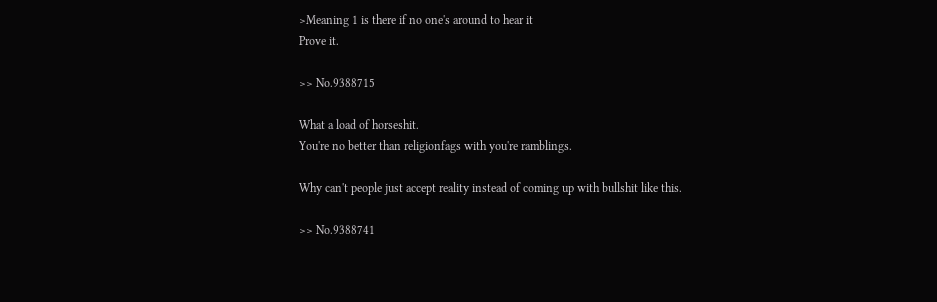>Meaning 1 is there if no one's around to hear it
Prove it.

>> No.9388715

What a load of horseshit.
You're no better than religionfags with you're ramblings.

Why can't people just accept reality instead of coming up with bullshit like this.

>> No.9388741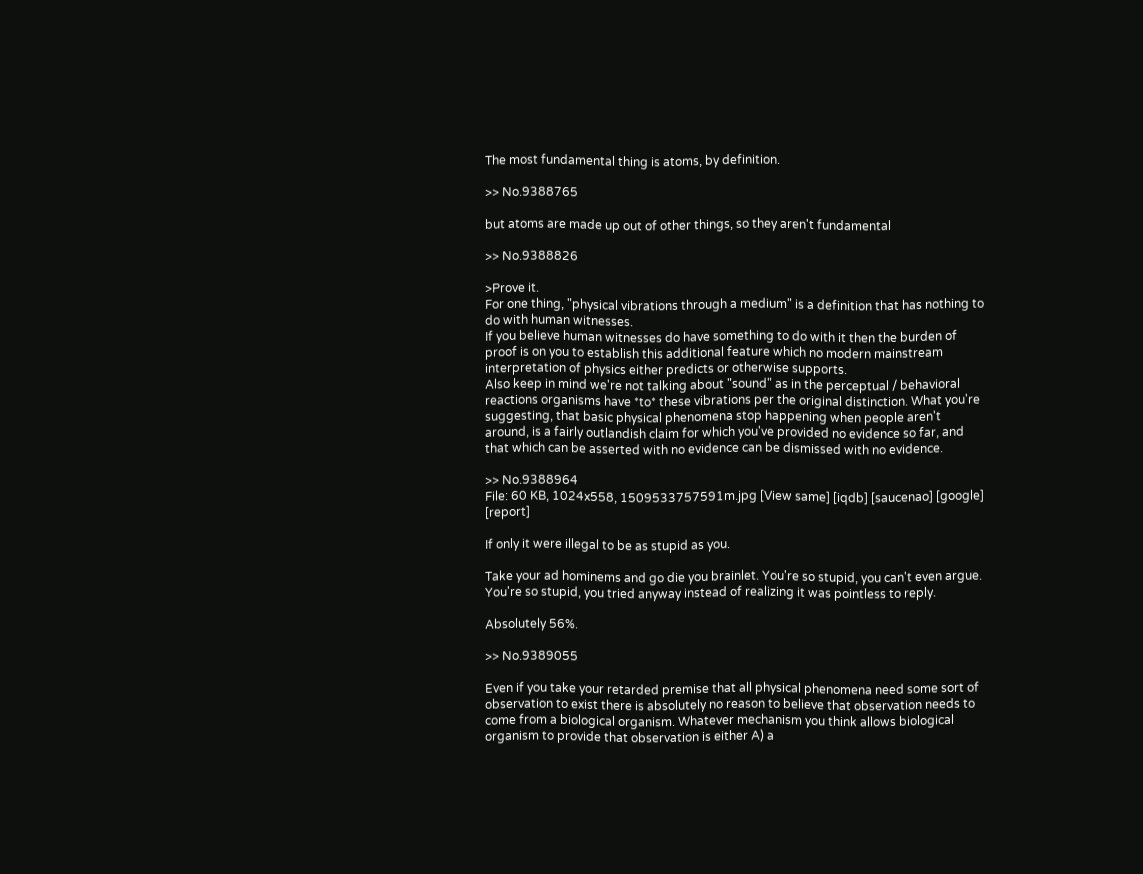The most fundamental thing is atoms, by definition.

>> No.9388765

but atoms are made up out of other things, so they aren't fundamental

>> No.9388826

>Prove it.
For one thing, "physical vibrations through a medium" is a definition that has nothing to do with human witnesses.
If you believe human witnesses do have something to do with it then the burden of proof is on you to establish this additional feature which no modern mainstream interpretation of physics either predicts or otherwise supports.
Also keep in mind we're not talking about "sound" as in the perceptual / behavioral reactions organisms have *to* these vibrations per the original distinction. What you're suggesting, that basic physical phenomena stop happening when people aren't around, is a fairly outlandish claim for which you've provided no evidence so far, and that which can be asserted with no evidence can be dismissed with no evidence.

>> No.9388964
File: 60 KB, 1024x558, 1509533757591m.jpg [View same] [iqdb] [saucenao] [google] [report]

If only it were illegal to be as stupid as you.

Take your ad hominems and go die you brainlet. You're so stupid, you can't even argue. You're so stupid, you tried anyway instead of realizing it was pointless to reply.

Absolutely 56%.

>> No.9389055

Even if you take your retarded premise that all physical phenomena need some sort of observation to exist there is absolutely no reason to believe that observation needs to come from a biological organism. Whatever mechanism you think allows biological organism to provide that observation is either A) a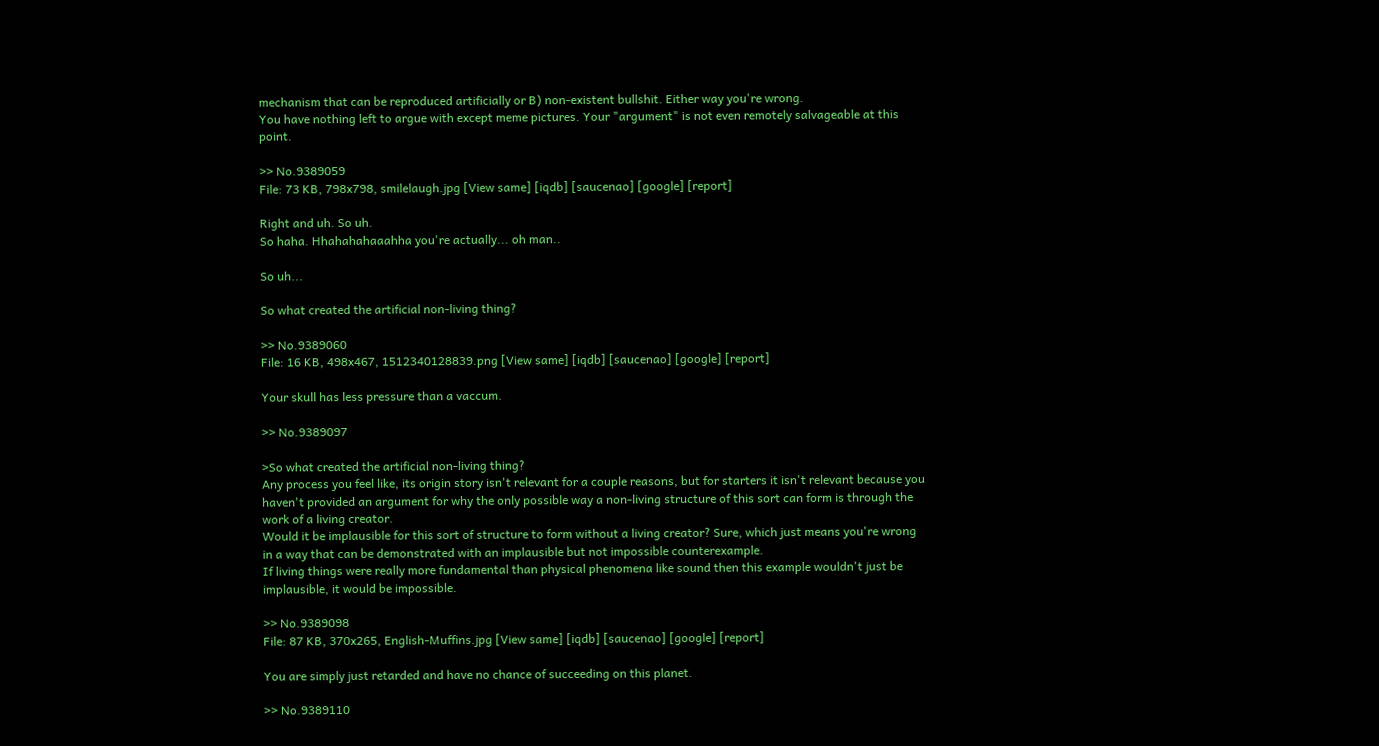mechanism that can be reproduced artificially or B) non-existent bullshit. Either way you're wrong.
You have nothing left to argue with except meme pictures. Your "argument" is not even remotely salvageable at this point.

>> No.9389059
File: 73 KB, 798x798, smilelaugh.jpg [View same] [iqdb] [saucenao] [google] [report]

Right and uh. So uh.
So haha. Hhahahahaaahha you're actually... oh man..

So uh...

So what created the artificial non-living thing?

>> No.9389060
File: 16 KB, 498x467, 1512340128839.png [View same] [iqdb] [saucenao] [google] [report]

Your skull has less pressure than a vaccum.

>> No.9389097

>So what created the artificial non-living thing?
Any process you feel like, its origin story isn't relevant for a couple reasons, but for starters it isn't relevant because you haven't provided an argument for why the only possible way a non-living structure of this sort can form is through the work of a living creator.
Would it be implausible for this sort of structure to form without a living creator? Sure, which just means you're wrong in a way that can be demonstrated with an implausible but not impossible counterexample.
If living things were really more fundamental than physical phenomena like sound then this example wouldn't just be implausible, it would be impossible.

>> No.9389098
File: 87 KB, 370x265, English-Muffins.jpg [View same] [iqdb] [saucenao] [google] [report]

You are simply just retarded and have no chance of succeeding on this planet.

>> No.9389110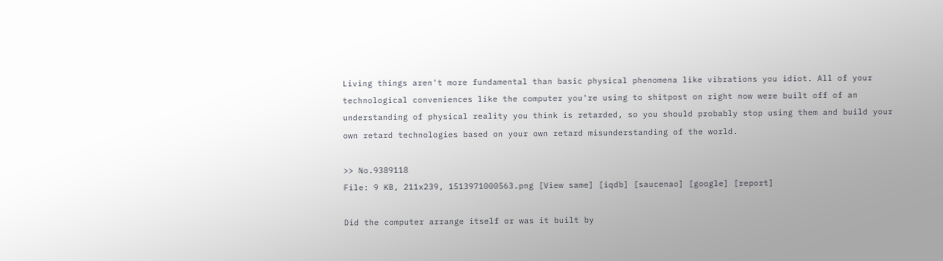Living things aren't more fundamental than basic physical phenomena like vibrations you idiot. All of your technological conveniences like the computer you're using to shitpost on right now were built off of an understanding of physical reality you think is retarded, so you should probably stop using them and build your own retard technologies based on your own retard misunderstanding of the world.

>> No.9389118
File: 9 KB, 211x239, 1513971000563.png [View same] [iqdb] [saucenao] [google] [report]

Did the computer arrange itself or was it built by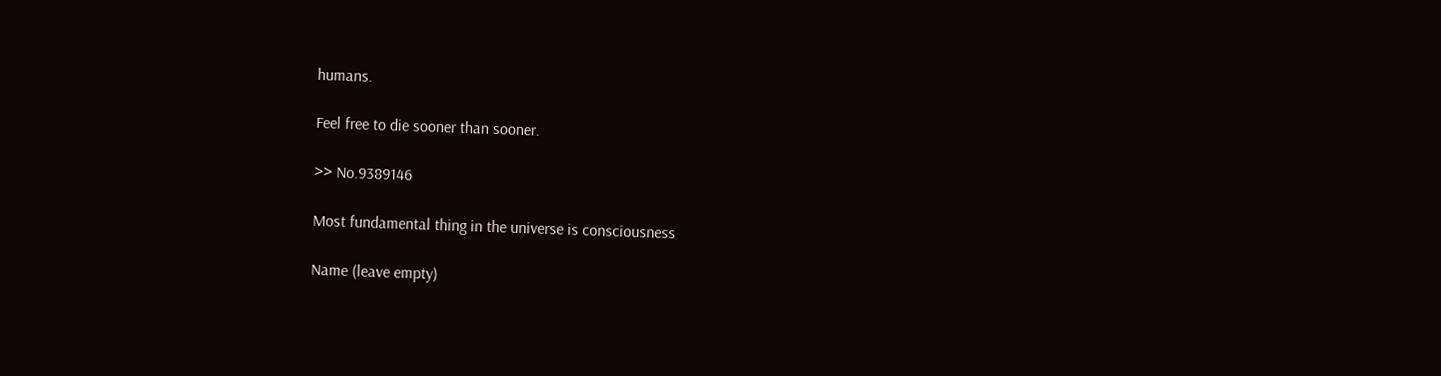humans.

Feel free to die sooner than sooner.

>> No.9389146

Most fundamental thing in the universe is consciousness

Name (leave empty)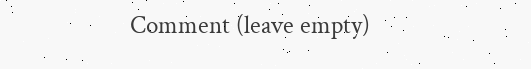Comment (leave empty)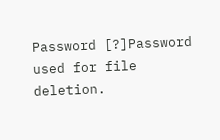Password [?]Password used for file deletion.